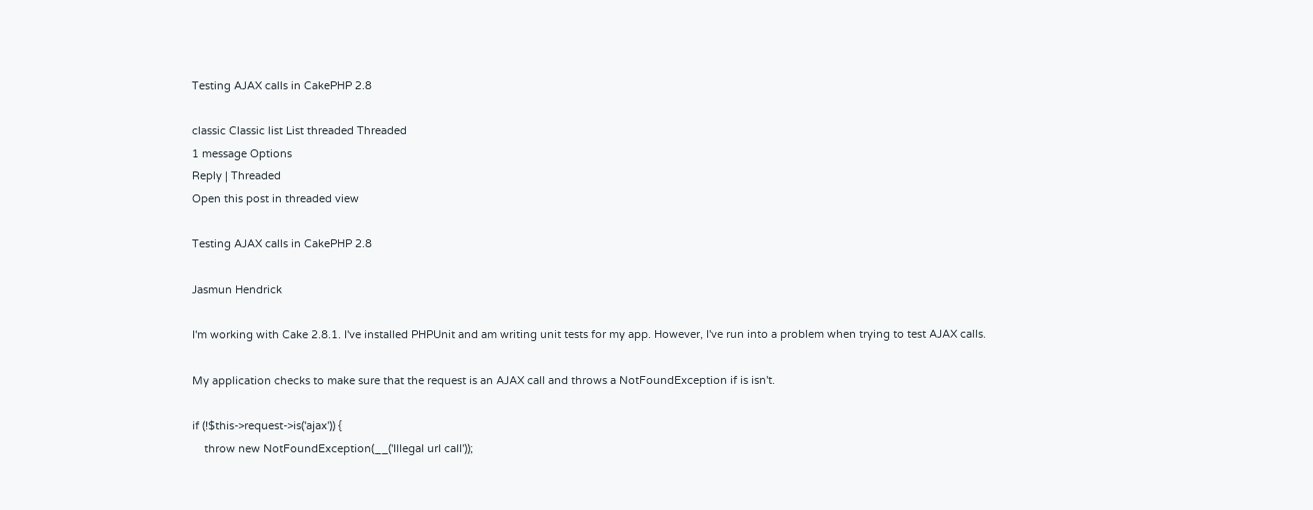Testing AJAX calls in CakePHP 2.8

classic Classic list List threaded Threaded
1 message Options
Reply | Threaded
Open this post in threaded view

Testing AJAX calls in CakePHP 2.8

Jasmun Hendrick

I'm working with Cake 2.8.1. I've installed PHPUnit and am writing unit tests for my app. However, I've run into a problem when trying to test AJAX calls.

My application checks to make sure that the request is an AJAX call and throws a NotFoundException if is isn't.

if (!$this->request->is('ajax')) {
    throw new NotFoundException(__('Illegal url call'));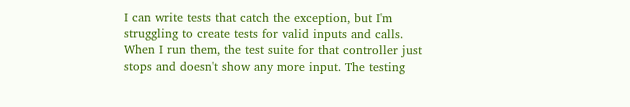I can write tests that catch the exception, but I'm struggling to create tests for valid inputs and calls. When I run them, the test suite for that controller just stops and doesn't show any more input. The testing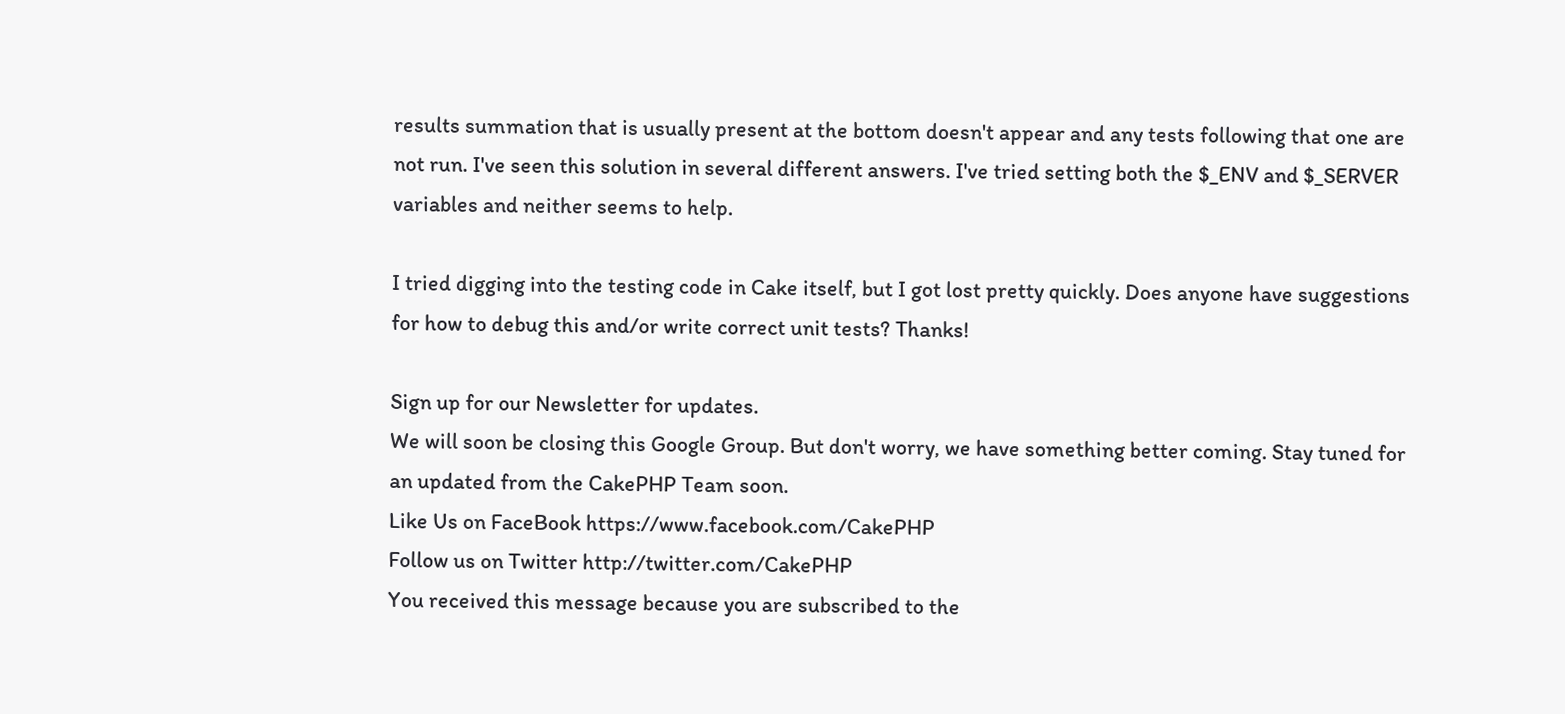results summation that is usually present at the bottom doesn't appear and any tests following that one are not run. I've seen this solution in several different answers. I've tried setting both the $_ENV and $_SERVER variables and neither seems to help.

I tried digging into the testing code in Cake itself, but I got lost pretty quickly. Does anyone have suggestions for how to debug this and/or write correct unit tests? Thanks!

Sign up for our Newsletter for updates.
We will soon be closing this Google Group. But don't worry, we have something better coming. Stay tuned for an updated from the CakePHP Team soon.
Like Us on FaceBook https://www.facebook.com/CakePHP
Follow us on Twitter http://twitter.com/CakePHP
You received this message because you are subscribed to the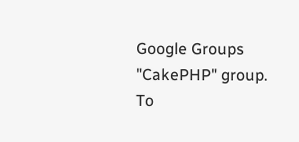Google Groups "CakePHP" group.
To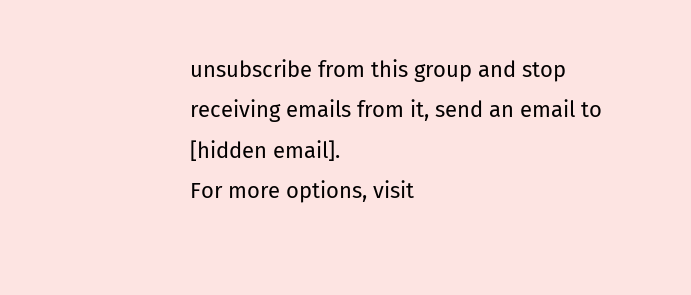unsubscribe from this group and stop receiving emails from it, send an email to [hidden email].
For more options, visit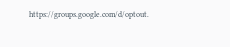https://groups.google.com/d/optout.